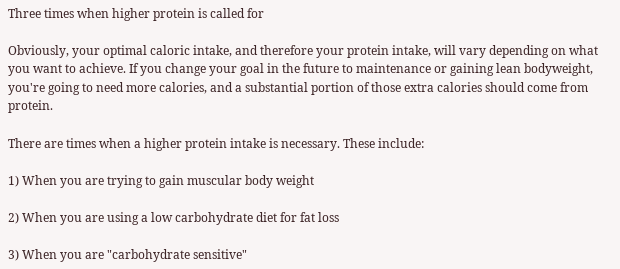Three times when higher protein is called for

Obviously, your optimal caloric intake, and therefore your protein intake, will vary depending on what you want to achieve. If you change your goal in the future to maintenance or gaining lean bodyweight, you're going to need more calories, and a substantial portion of those extra calories should come from protein.

There are times when a higher protein intake is necessary. These include:

1) When you are trying to gain muscular body weight

2) When you are using a low carbohydrate diet for fat loss

3) When you are "carbohydrate sensitive"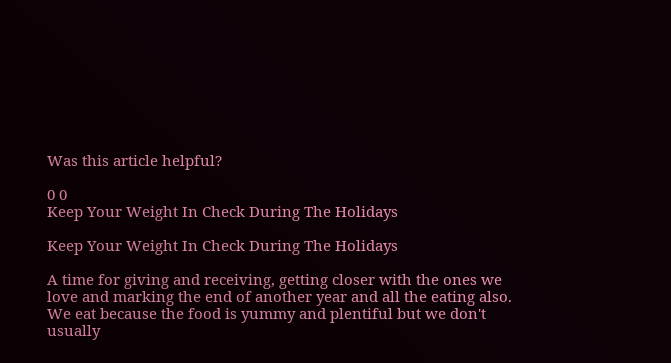Was this article helpful?

0 0
Keep Your Weight In Check During The Holidays

Keep Your Weight In Check During The Holidays

A time for giving and receiving, getting closer with the ones we love and marking the end of another year and all the eating also. We eat because the food is yummy and plentiful but we don't usually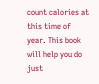count calories at this time of year. This book will help you do just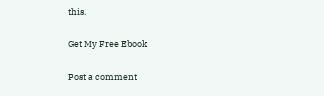this.

Get My Free Ebook

Post a comment